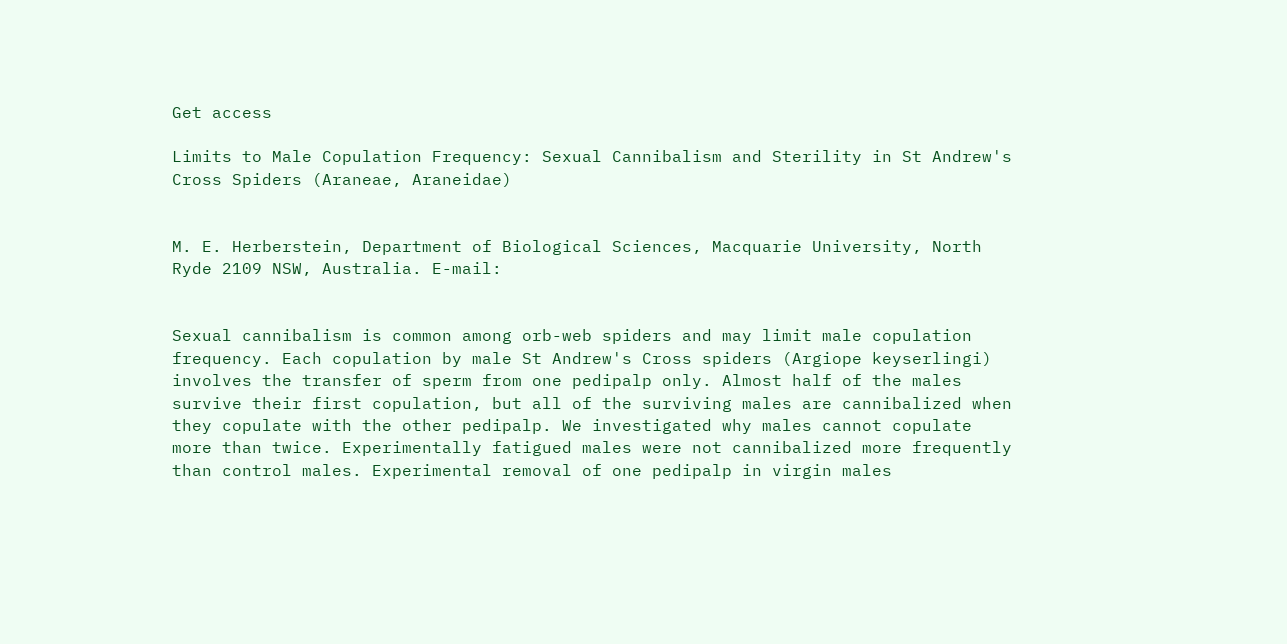Get access

Limits to Male Copulation Frequency: Sexual Cannibalism and Sterility in St Andrew's Cross Spiders (Araneae, Araneidae)


M. E. Herberstein, Department of Biological Sciences, Macquarie University, North Ryde 2109 NSW, Australia. E-mail:


Sexual cannibalism is common among orb-web spiders and may limit male copulation frequency. Each copulation by male St Andrew's Cross spiders (Argiope keyserlingi) involves the transfer of sperm from one pedipalp only. Almost half of the males survive their first copulation, but all of the surviving males are cannibalized when they copulate with the other pedipalp. We investigated why males cannot copulate more than twice. Experimentally fatigued males were not cannibalized more frequently than control males. Experimental removal of one pedipalp in virgin males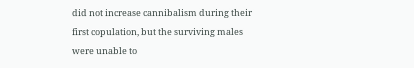did not increase cannibalism during their first copulation, but the surviving males were unable to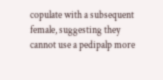copulate with a subsequent female, suggesting they cannot use a pedipalp more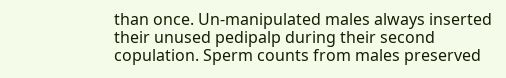than once. Un-manipulated males always inserted their unused pedipalp during their second copulation. Sperm counts from males preserved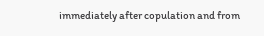immediately after copulation and from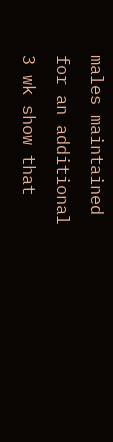males maintained for an additional 3 wk show that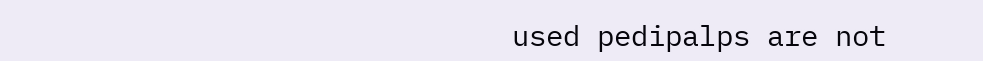used pedipalps are not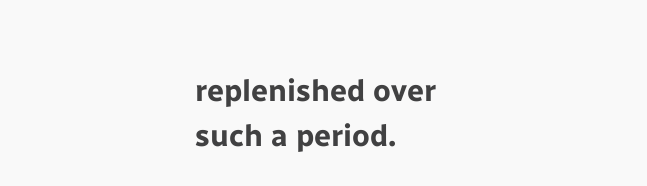replenished over such a period.